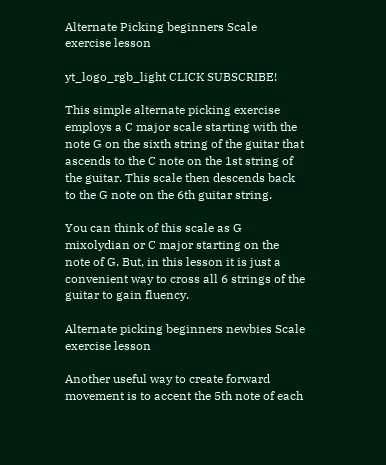Alternate Picking beginners Scale exercise lesson

yt_logo_rgb_light CLICK SUBSCRIBE!

This simple alternate picking exercise employs a C major scale starting with the note G on the sixth string of the guitar that ascends to the C note on the 1st string of the guitar. This scale then descends back to the G note on the 6th guitar string.

You can think of this scale as G mixolydian or C major starting on the note of G. But, in this lesson it is just a convenient way to cross all 6 strings of the guitar to gain fluency.

Alternate picking beginners newbies Scale exercise lesson

Another useful way to create forward movement is to accent the 5th note of each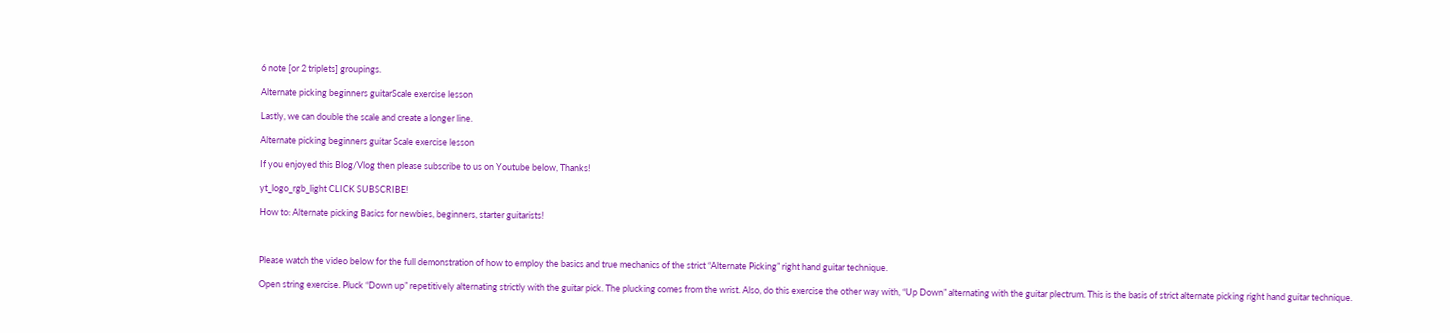6 note [or 2 triplets] groupings.

Alternate picking beginners guitarScale exercise lesson

Lastly, we can double the scale and create a longer line.

Alternate picking beginners guitar Scale exercise lesson

If you enjoyed this Blog/Vlog then please subscribe to us on Youtube below, Thanks!

yt_logo_rgb_light CLICK SUBSCRIBE!

How to: Alternate picking Basics for newbies, beginners, starter guitarists!



Please watch the video below for the full demonstration of how to employ the basics and true mechanics of the strict “Alternate Picking” right hand guitar technique.

Open string exercise. Pluck “Down up” repetitively alternating strictly with the guitar pick. The plucking comes from the wrist. Also, do this exercise the other way with, “Up Down” alternating with the guitar plectrum. This is the basis of strict alternate picking right hand guitar technique.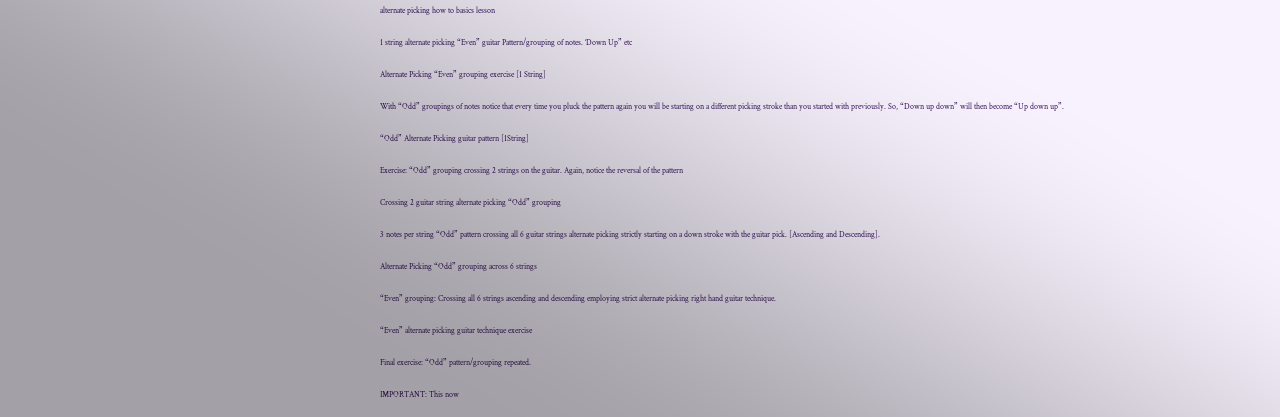alternate picking how to basics lesson

1 string alternate picking “Even” guitar Pattern/grouping of notes. ‘Down Up” etc

Alternate Picking “Even” grouping exercise [1 String]

With “Odd” groupings of notes notice that every time you pluck the pattern again you will be starting on a different picking stroke than you started with previously. So, “Down up down” will then become “Up down up”.

“Odd” Alternate Picking guitar pattern [1String]

Exercise: “Odd” grouping crossing 2 strings on the guitar. Again, notice the reversal of the pattern

Crossing 2 guitar string alternate picking “Odd” grouping

3 notes per string “Odd” pattern crossing all 6 guitar strings alternate picking strictly starting on a down stroke with the guitar pick. [Ascending and Descending].

Alternate Picking “Odd” grouping across 6 strings

“Even” grouping: Crossing all 6 strings ascending and descending employing strict alternate picking right hand guitar technique.

“Even” alternate picking guitar technique exercise

Final exercise: “Odd” pattern/grouping repeated.

IMPORTANT: This now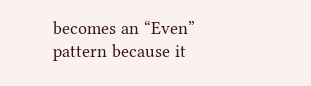becomes an “Even” pattern because it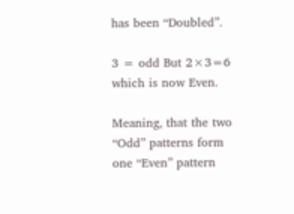has been “Doubled”.

3 = odd But 2×3=6 which is now Even.

Meaning, that the two “Odd” patterns form one “Even” pattern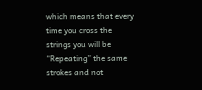which means that every time you cross the strings you will be “Repeating” the same strokes and not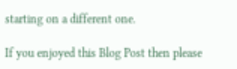starting on a different one.

If you enjoyed this Blog Post then please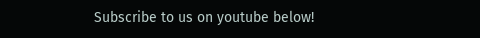Subscribe to us on youtube below!